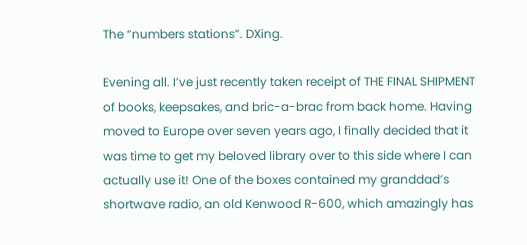The “numbers stations”. DXing.

Evening all. I’ve just recently taken receipt of THE FINAL SHIPMENT of books, keepsakes, and bric-a-brac from back home. Having moved to Europe over seven years ago, I finally decided that it was time to get my beloved library over to this side where I can actually use it! One of the boxes contained my granddad’s shortwave radio, an old Kenwood R-600, which amazingly has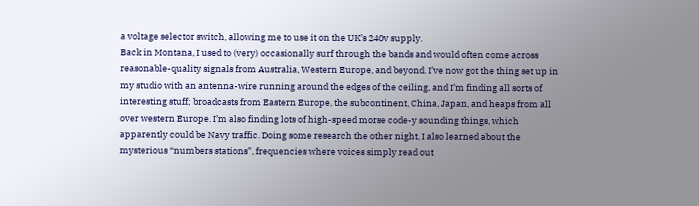a voltage selector switch, allowing me to use it on the UK’s 240v supply.
Back in Montana, I used to (very) occasionally surf through the bands and would often come across reasonable-quality signals from Australia, Western Europe, and beyond. I’ve now got the thing set up in my studio with an antenna-wire running around the edges of the ceiling, and I’m finding all sorts of interesting stuff; broadcasts from Eastern Europe, the subcontinent, China, Japan, and heaps from all over western Europe. I’m also finding lots of high-speed morse code-y sounding things, which apparently could be Navy traffic. Doing some research the other night, I also learned about the mysterious “numbers stations”, frequencies where voices simply read out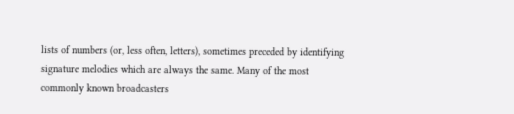lists of numbers (or, less often, letters), sometimes preceded by identifying signature melodies which are always the same. Many of the most commonly known broadcasters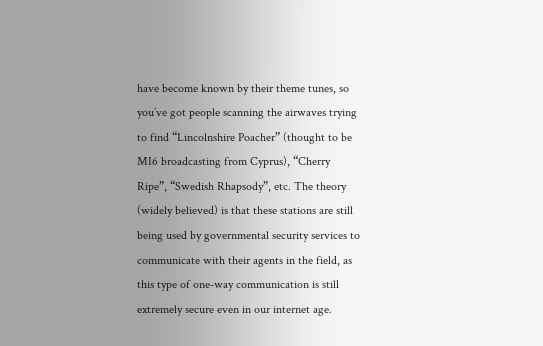have become known by their theme tunes, so you’ve got people scanning the airwaves trying to find “Lincolnshire Poacher” (thought to be MI6 broadcasting from Cyprus), “Cherry Ripe”, “Swedish Rhapsody”, etc. The theory (widely believed) is that these stations are still being used by governmental security services to communicate with their agents in the field, as this type of one-way communication is still extremely secure even in our internet age.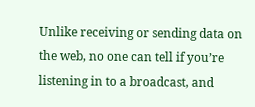Unlike receiving or sending data on the web, no one can tell if you’re listening in to a broadcast, and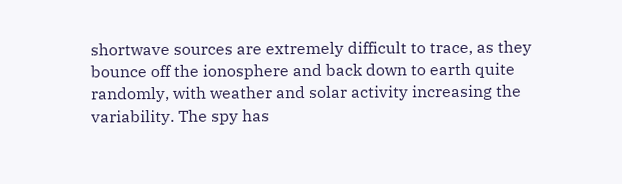shortwave sources are extremely difficult to trace, as they bounce off the ionosphere and back down to earth quite randomly, with weather and solar activity increasing the variability. The spy has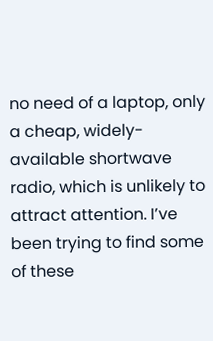no need of a laptop, only a cheap, widely-available shortwave radio, which is unlikely to attract attention. I’ve been trying to find some of these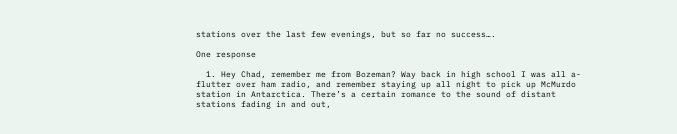stations over the last few evenings, but so far no success….

One response

  1. Hey Chad, remember me from Bozeman? Way back in high school I was all a-flutter over ham radio, and remember staying up all night to pick up McMurdo station in Antarctica. There’s a certain romance to the sound of distant stations fading in and out,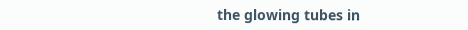the glowing tubes in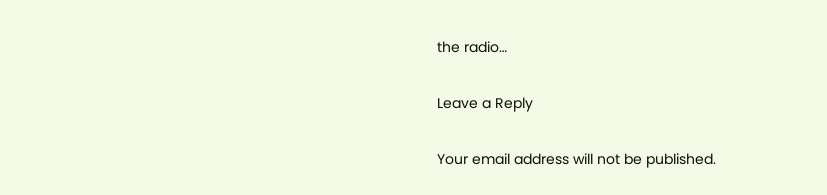the radio…

Leave a Reply

Your email address will not be published.